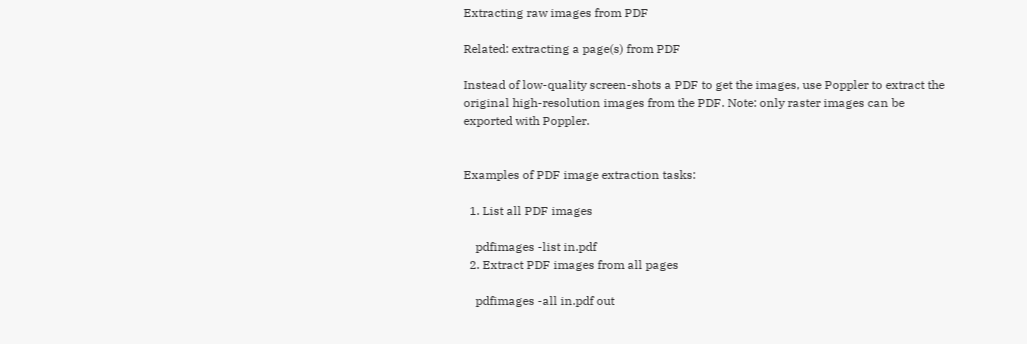Extracting raw images from PDF

Related: extracting a page(s) from PDF

Instead of low-quality screen-shots a PDF to get the images, use Poppler to extract the original high-resolution images from the PDF. Note: only raster images can be exported with Poppler.


Examples of PDF image extraction tasks:

  1. List all PDF images

    pdfimages -list in.pdf
  2. Extract PDF images from all pages

    pdfimages -all in.pdf out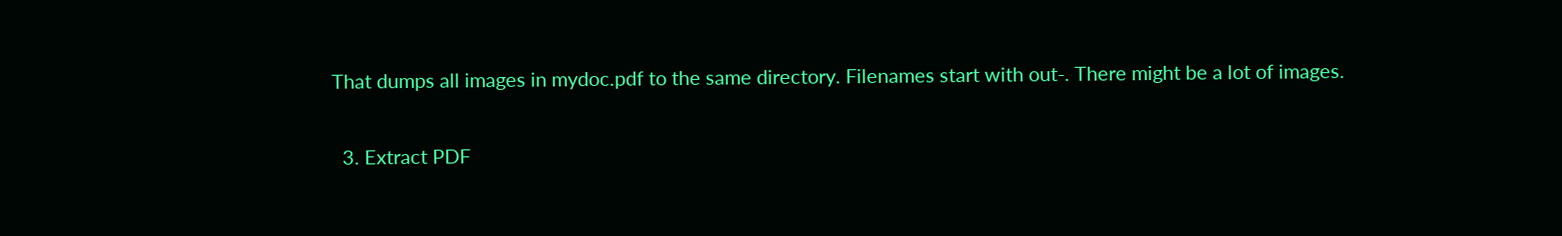That dumps all images in mydoc.pdf to the same directory. Filenames start with out-. There might be a lot of images.

  3. Extract PDF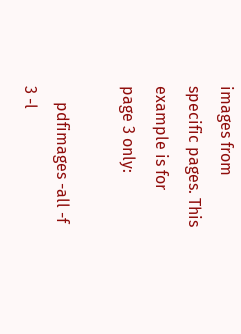images from specific pages. This example is for page 3 only:

    pdfimages -all -f 3 -l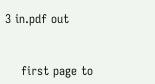3 in.pdf out


    first page to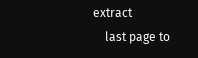extract
    last page to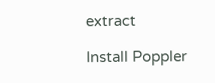extract

Install Poppler